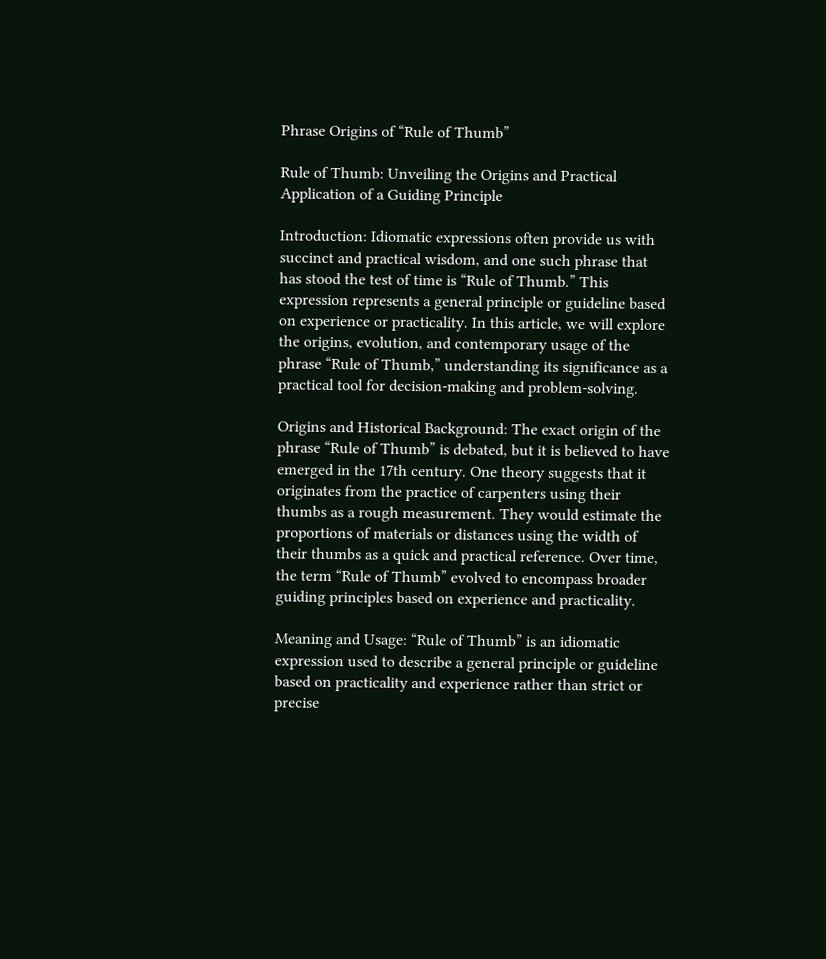Phrase Origins of “Rule of Thumb”

Rule of Thumb: Unveiling the Origins and Practical Application of a Guiding Principle

Introduction: Idiomatic expressions often provide us with succinct and practical wisdom, and one such phrase that has stood the test of time is “Rule of Thumb.” This expression represents a general principle or guideline based on experience or practicality. In this article, we will explore the origins, evolution, and contemporary usage of the phrase “Rule of Thumb,” understanding its significance as a practical tool for decision-making and problem-solving.

Origins and Historical Background: The exact origin of the phrase “Rule of Thumb” is debated, but it is believed to have emerged in the 17th century. One theory suggests that it originates from the practice of carpenters using their thumbs as a rough measurement. They would estimate the proportions of materials or distances using the width of their thumbs as a quick and practical reference. Over time, the term “Rule of Thumb” evolved to encompass broader guiding principles based on experience and practicality.

Meaning and Usage: “Rule of Thumb” is an idiomatic expression used to describe a general principle or guideline based on practicality and experience rather than strict or precise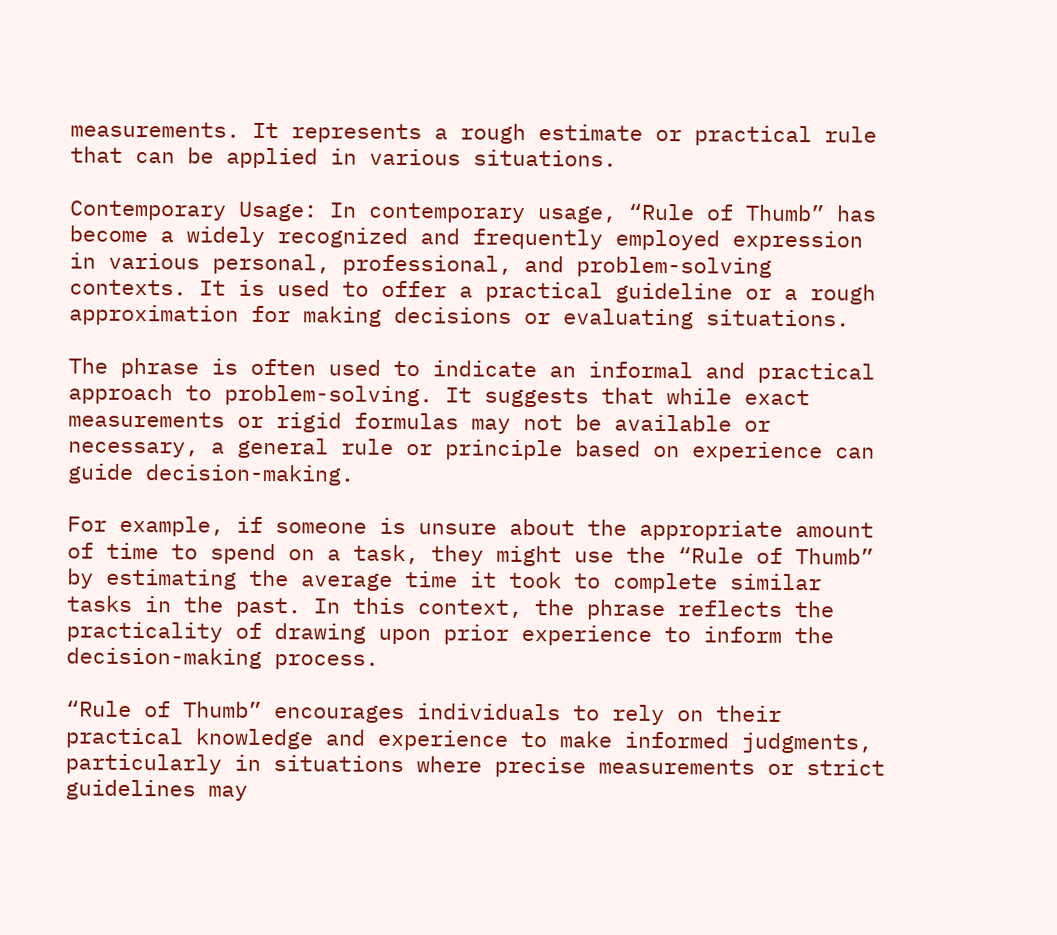measurements. It represents a rough estimate or practical rule that can be applied in various situations.

Contemporary Usage: In contemporary usage, “Rule of Thumb” has become a widely recognized and frequently employed expression in various personal, professional, and problem-solving contexts. It is used to offer a practical guideline or a rough approximation for making decisions or evaluating situations.

The phrase is often used to indicate an informal and practical approach to problem-solving. It suggests that while exact measurements or rigid formulas may not be available or necessary, a general rule or principle based on experience can guide decision-making.

For example, if someone is unsure about the appropriate amount of time to spend on a task, they might use the “Rule of Thumb” by estimating the average time it took to complete similar tasks in the past. In this context, the phrase reflects the practicality of drawing upon prior experience to inform the decision-making process.

“Rule of Thumb” encourages individuals to rely on their practical knowledge and experience to make informed judgments, particularly in situations where precise measurements or strict guidelines may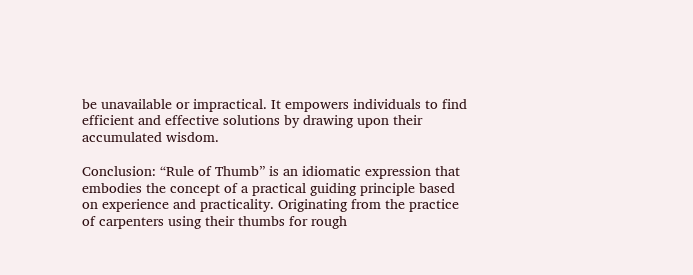be unavailable or impractical. It empowers individuals to find efficient and effective solutions by drawing upon their accumulated wisdom.

Conclusion: “Rule of Thumb” is an idiomatic expression that embodies the concept of a practical guiding principle based on experience and practicality. Originating from the practice of carpenters using their thumbs for rough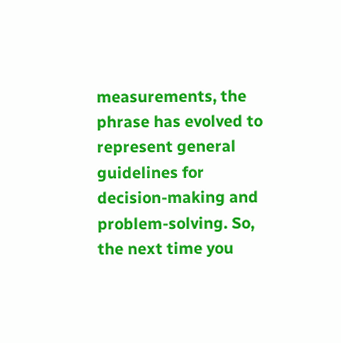measurements, the phrase has evolved to represent general guidelines for decision-making and problem-solving. So, the next time you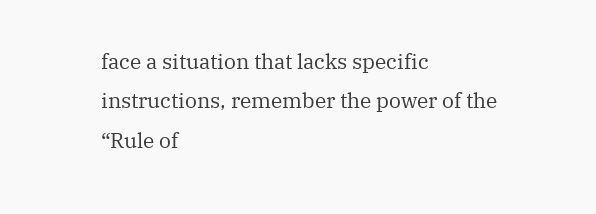face a situation that lacks specific instructions, remember the power of the “Rule of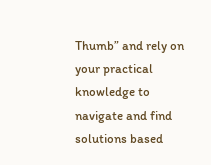Thumb” and rely on your practical knowledge to navigate and find solutions based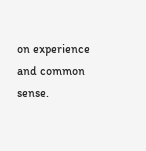on experience and common sense.